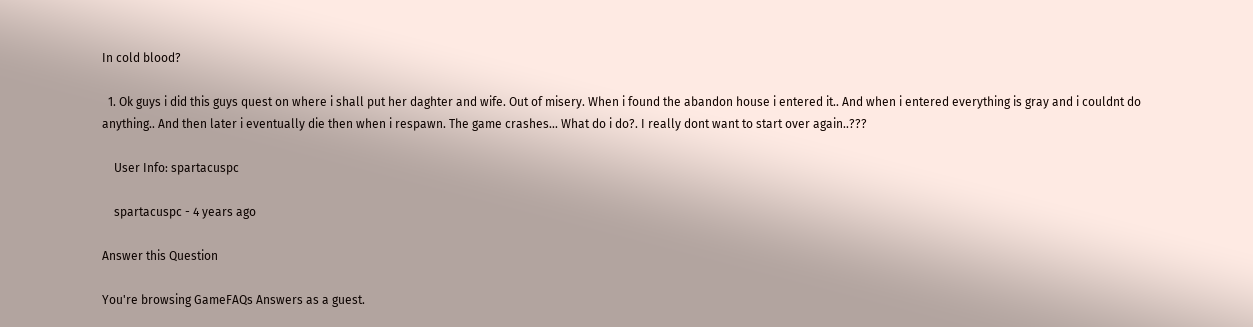In cold blood?

  1. Ok guys i did this guys quest on where i shall put her daghter and wife. Out of misery. When i found the abandon house i entered it.. And when i entered everything is gray and i couldnt do anything.. And then later i eventually die then when i respawn. The game crashes... What do i do?. I really dont want to start over again..???

    User Info: spartacuspc

    spartacuspc - 4 years ago

Answer this Question

You're browsing GameFAQs Answers as a guest.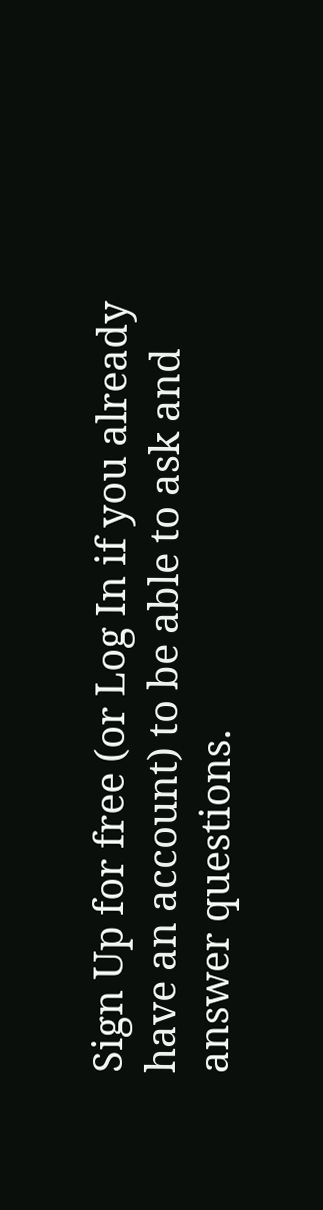Sign Up for free (or Log In if you already have an account) to be able to ask and answer questions.